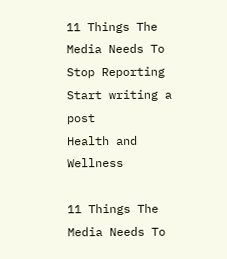11 Things The Media Needs To Stop Reporting
Start writing a post
Health and Wellness

11 Things The Media Needs To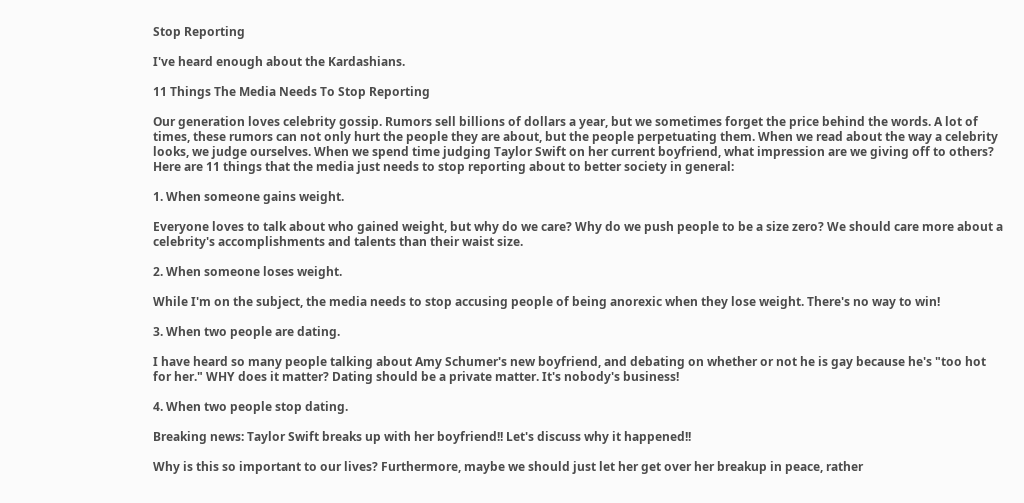Stop Reporting

I've heard enough about the Kardashians.

11 Things The Media Needs To Stop Reporting

Our generation loves celebrity gossip. Rumors sell billions of dollars a year, but we sometimes forget the price behind the words. A lot of times, these rumors can not only hurt the people they are about, but the people perpetuating them. When we read about the way a celebrity looks, we judge ourselves. When we spend time judging Taylor Swift on her current boyfriend, what impression are we giving off to others? Here are 11 things that the media just needs to stop reporting about to better society in general:

1. When someone gains weight.

Everyone loves to talk about who gained weight, but why do we care? Why do we push people to be a size zero? We should care more about a celebrity's accomplishments and talents than their waist size.

2. When someone loses weight.

While I'm on the subject, the media needs to stop accusing people of being anorexic when they lose weight. There's no way to win!

3. When two people are dating.

I have heard so many people talking about Amy Schumer's new boyfriend, and debating on whether or not he is gay because he's "too hot for her." WHY does it matter? Dating should be a private matter. It's nobody's business!

4. When two people stop dating.

Breaking news: Taylor Swift breaks up with her boyfriend!! Let's discuss why it happened!!

Why is this so important to our lives? Furthermore, maybe we should just let her get over her breakup in peace, rather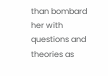than bombard her with questions and theories as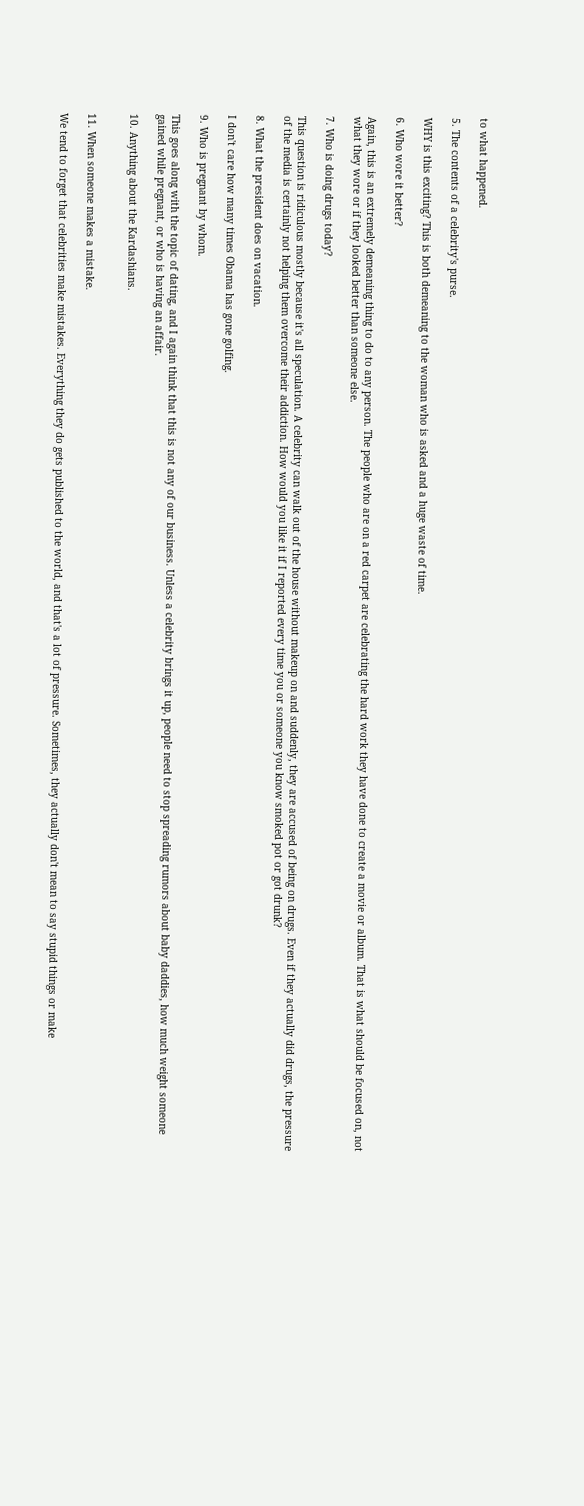to what happened.

5. The contents of a celebrity's purse.

WHY is this exciting? This is both demeaning to the woman who is asked and a huge waste of time.

6. Who wore it better?

Again, this is an extremely demeaning thing to do to any person. The people who are on a red carpet are celebrating the hard work they have done to create a movie or album. That is what should be focused on, not what they wore or if they looked better than someone else.

7. Who is doing drugs today?

This question is ridiculous mostly because it's all speculation. A celebrity can walk out of the house without makeup on and suddenly, they are accused of being on drugs. Even if they actually did drugs, the pressure of the media is certainly not helping them overcome their addiction. How would you like it if I reported every time you or someone you know smoked pot or got drunk?

8. What the president does on vacation.

I don't care how many times Obama has gone golfing.

9. Who is pregnant by whom.

This goes along with the topic of dating, and I again think that this is not any of our business. Unless a celebrity brings it up, people need to stop spreading rumors about baby daddies, how much weight someone gained while pregnant, or who is having an affair.

10. Anything about the Kardashians.


11. When someone makes a mistake.

We tend to forget that celebrities make mistakes. Everything they do gets published to the world, and that's a lot of pressure. Sometimes, they actually don't mean to say stupid things or make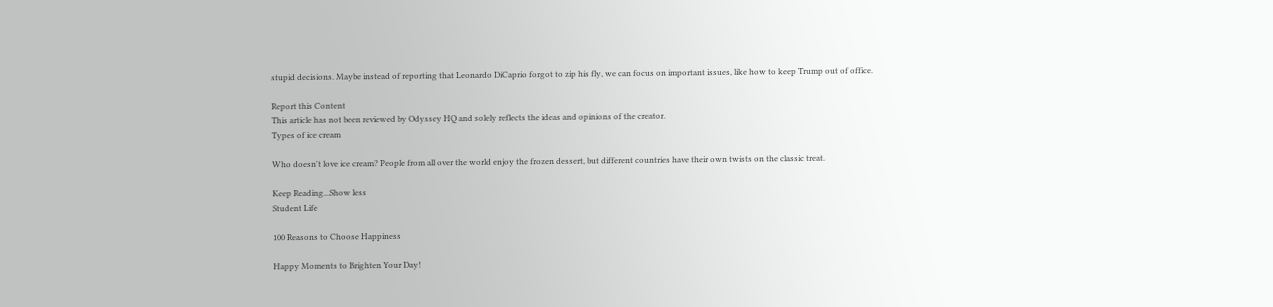stupid decisions. Maybe instead of reporting that Leonardo DiCaprio forgot to zip his fly, we can focus on important issues, like how to keep Trump out of office.

Report this Content
This article has not been reviewed by Odyssey HQ and solely reflects the ideas and opinions of the creator.
Types of ice cream

Who doesn't love ice cream? People from all over the world enjoy the frozen dessert, but different countries have their own twists on the classic treat.

Keep Reading...Show less
Student Life

100 Reasons to Choose Happiness

Happy Moments to Brighten Your Day!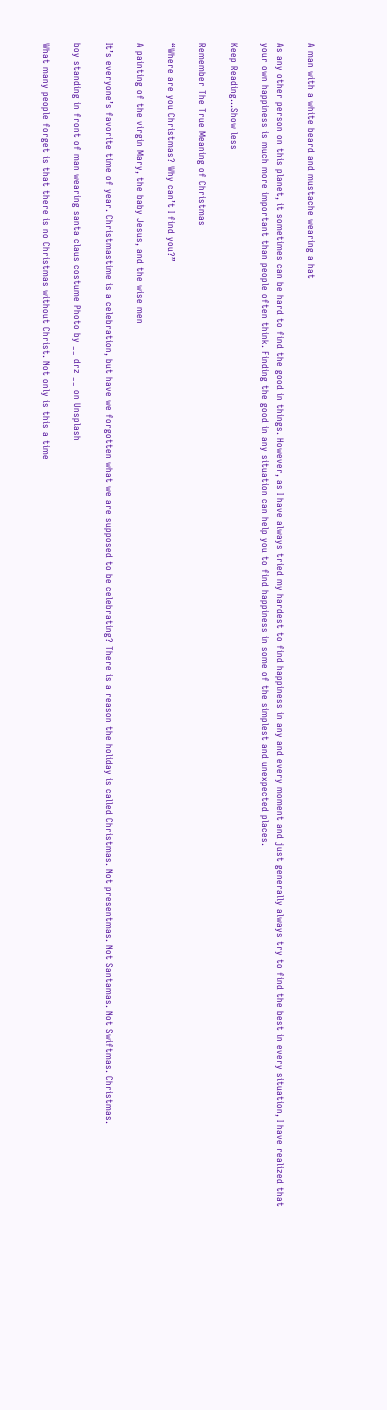A man with a white beard and mustache wearing a hat

As any other person on this planet, it sometimes can be hard to find the good in things. However, as I have always tried my hardest to find happiness in any and every moment and just generally always try to find the best in every situation, I have realized that your own happiness is much more important than people often think. Finding the good in any situation can help you to find happiness in some of the simplest and unexpected places.

Keep Reading...Show less

Remember The True Meaning of Christmas

“Where are you Christmas? Why can’t I find you?”

A painting of the virgin Mary, the baby Jesus, and the wise men

It’s everyone’s favorite time of year. Christmastime is a celebration, but have we forgotten what we are supposed to be celebrating? There is a reason the holiday is called Christmas. Not presentmas. Not Santamas. Not Swiftmas. Christmas.

boy standing in front of man wearing santa claus costume Photo by __ drz __ on Unsplash

What many people forget is that there is no Christmas without Christ. Not only is this a time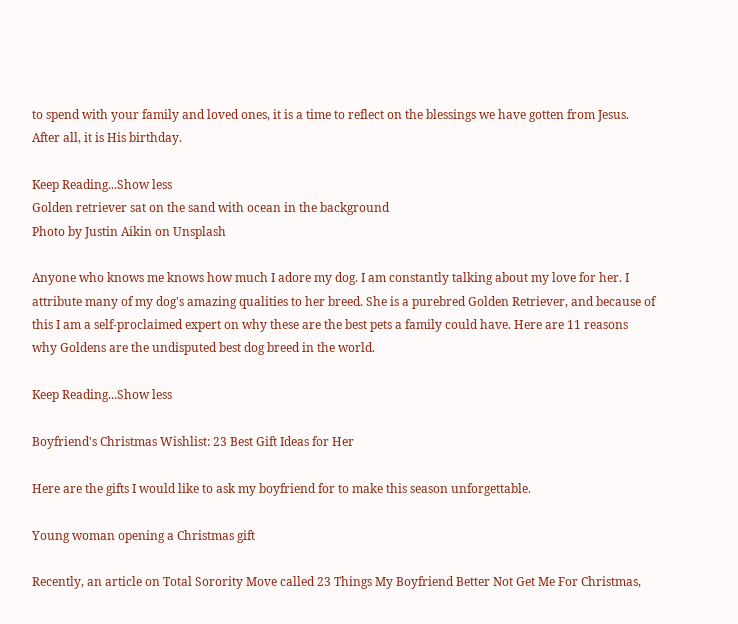to spend with your family and loved ones, it is a time to reflect on the blessings we have gotten from Jesus. After all, it is His birthday.

Keep Reading...Show less
Golden retriever sat on the sand with ocean in the background
Photo by Justin Aikin on Unsplash

Anyone who knows me knows how much I adore my dog. I am constantly talking about my love for her. I attribute many of my dog's amazing qualities to her breed. She is a purebred Golden Retriever, and because of this I am a self-proclaimed expert on why these are the best pets a family could have. Here are 11 reasons why Goldens are the undisputed best dog breed in the world.

Keep Reading...Show less

Boyfriend's Christmas Wishlist: 23 Best Gift Ideas for Her

Here are the gifts I would like to ask my boyfriend for to make this season unforgettable.

Young woman opening a Christmas gift

Recently, an article on Total Sorority Move called 23 Things My Boyfriend Better Not Get Me For Christmas,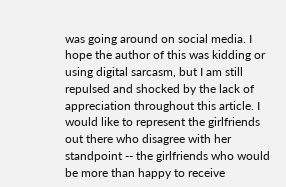was going around on social media. I hope the author of this was kidding or using digital sarcasm, but I am still repulsed and shocked by the lack of appreciation throughout this article. I would like to represent the girlfriends out there who disagree with her standpoint -- the girlfriends who would be more than happy to receive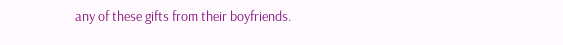any of these gifts from their boyfriends.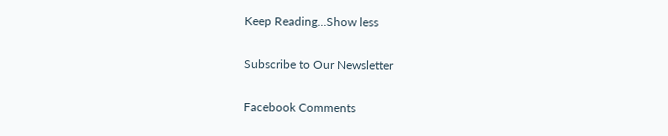Keep Reading...Show less

Subscribe to Our Newsletter

Facebook Comments